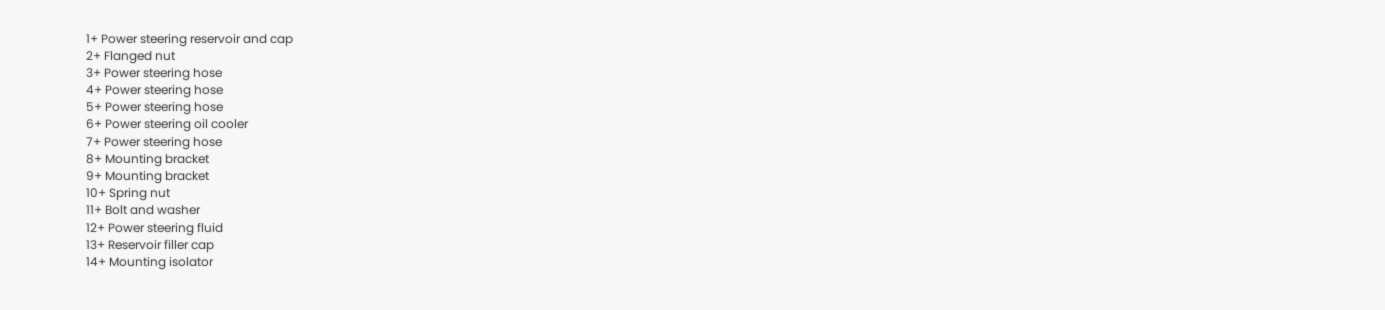1+ Power steering reservoir and cap
2+ Flanged nut
3+ Power steering hose
4+ Power steering hose
5+ Power steering hose
6+ Power steering oil cooler
7+ Power steering hose
8+ Mounting bracket
9+ Mounting bracket
10+ Spring nut
11+ Bolt and washer
12+ Power steering fluid
13+ Reservoir filler cap
14+ Mounting isolator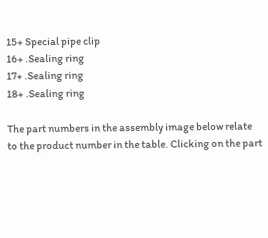15+ Special pipe clip
16+ .Sealing ring
17+ .Sealing ring
18+ .Sealing ring

The part numbers in the assembly image below relate to the product number in the table. Clicking on the part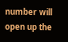number will open up the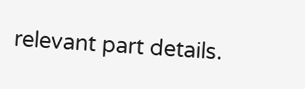relevant part details.